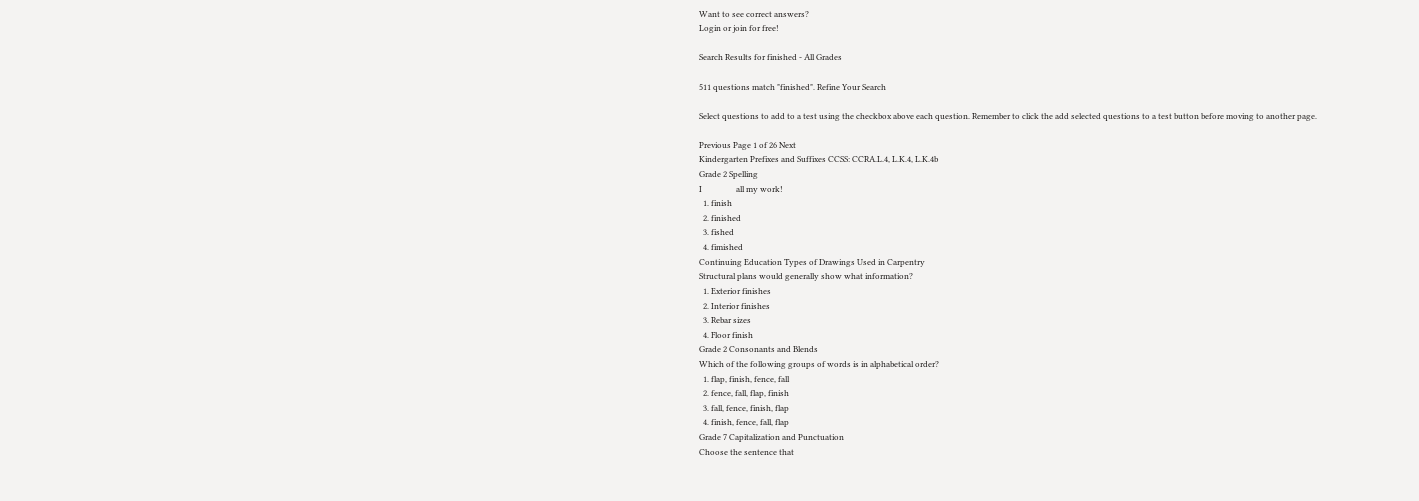Want to see correct answers?
Login or join for free!

Search Results for finished - All Grades

511 questions match "finished". Refine Your Search

Select questions to add to a test using the checkbox above each question. Remember to click the add selected questions to a test button before moving to another page.

Previous Page 1 of 26 Next
Kindergarten Prefixes and Suffixes CCSS: CCRA.L.4, L.K.4, L.K.4b
Grade 2 Spelling
I                 all my work!
  1. finish
  2. finished
  3. fished
  4. fimished
Continuing Education Types of Drawings Used in Carpentry
Structural plans would generally show what information?
  1. Exterior finishes
  2. Interior finishes
  3. Rebar sizes
  4. Floor finish
Grade 2 Consonants and Blends
Which of the following groups of words is in alphabetical order?
  1. flap, finish, fence, fall
  2. fence, fall, flap, finish
  3. fall, fence, finish, flap
  4. finish, fence, fall, flap
Grade 7 Capitalization and Punctuation
Choose the sentence that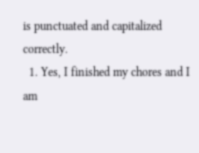is punctuated and capitalized correctly.
  1. Yes, I finished my chores and I am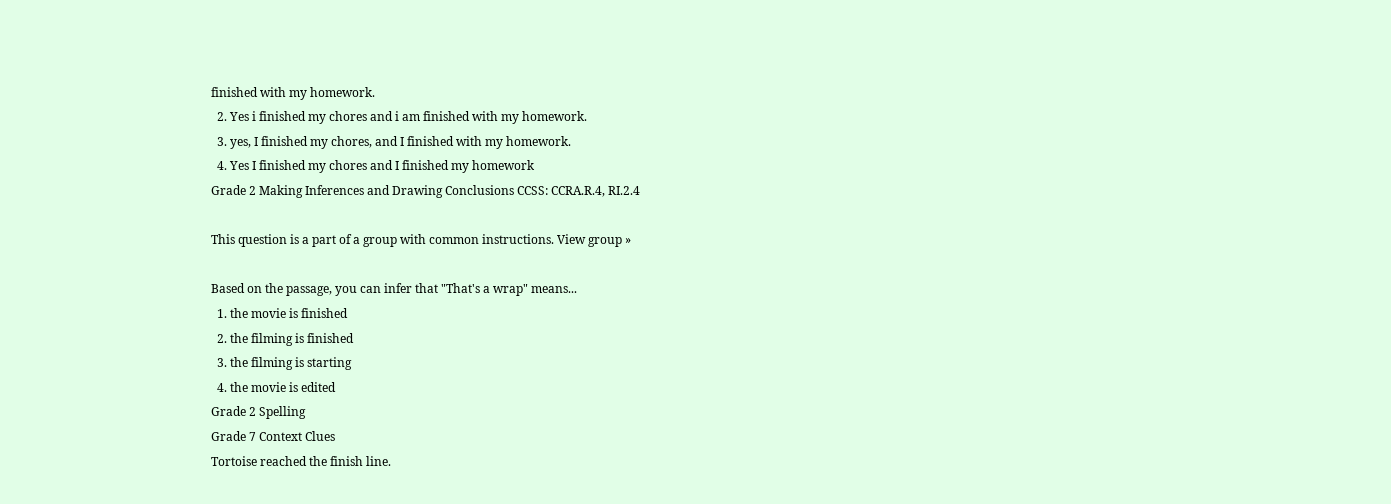finished with my homework.
  2. Yes i finished my chores and i am finished with my homework.
  3. yes, I finished my chores, and I finished with my homework.
  4. Yes I finished my chores and I finished my homework
Grade 2 Making Inferences and Drawing Conclusions CCSS: CCRA.R.4, RI.2.4

This question is a part of a group with common instructions. View group »

Based on the passage, you can infer that "That's a wrap" means...
  1. the movie is finished
  2. the filming is finished
  3. the filming is starting
  4. the movie is edited
Grade 2 Spelling
Grade 7 Context Clues
Tortoise reached the finish line.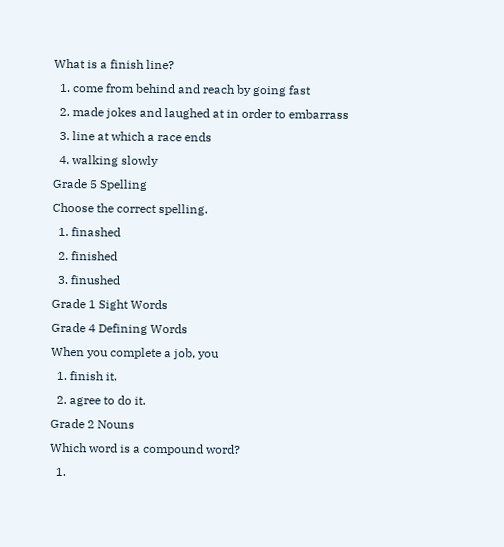What is a finish line?
  1. come from behind and reach by going fast
  2. made jokes and laughed at in order to embarrass
  3. line at which a race ends
  4. walking slowly
Grade 5 Spelling
Choose the correct spelling.
  1. finashed
  2. finished
  3. finushed
Grade 1 Sight Words
Grade 4 Defining Words
When you complete a job, you
  1. finish it.
  2. agree to do it.
Grade 2 Nouns
Which word is a compound word?
  1.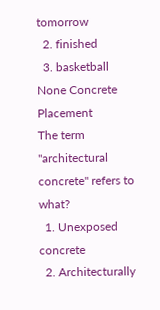tomorrow
  2. finished
  3. basketball
None Concrete Placement
The term "architectural concrete" refers to what?
  1. Unexposed concrete
  2. Architecturally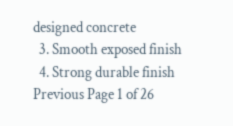designed concrete
  3. Smooth exposed finish
  4. Strong durable finish
Previous Page 1 of 26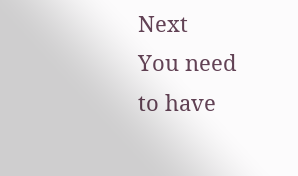Next
You need to have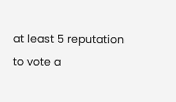at least 5 reputation to vote a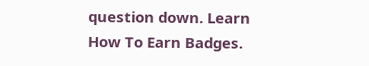question down. Learn How To Earn Badges.